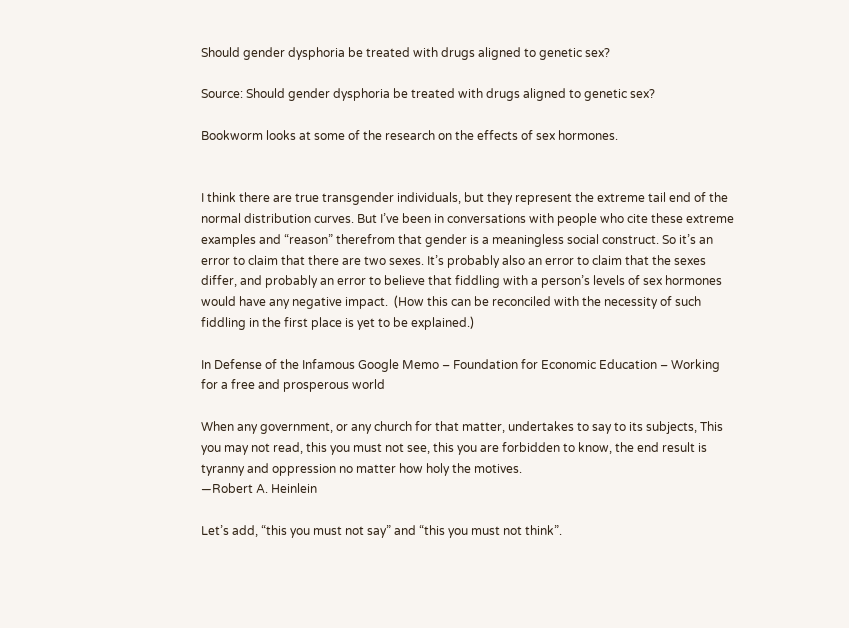Should gender dysphoria be treated with drugs aligned to genetic sex?

Source: Should gender dysphoria be treated with drugs aligned to genetic sex?

Bookworm looks at some of the research on the effects of sex hormones.


I think there are true transgender individuals, but they represent the extreme tail end of the normal distribution curves. But I’ve been in conversations with people who cite these extreme examples and “reason” therefrom that gender is a meaningless social construct. So it’s an error to claim that there are two sexes. It’s probably also an error to claim that the sexes differ, and probably an error to believe that fiddling with a person’s levels of sex hormones would have any negative impact.  (How this can be reconciled with the necessity of such fiddling in the first place is yet to be explained.)

In Defense of the Infamous Google Memo – Foundation for Economic Education – Working for a free and prosperous world

When any government, or any church for that matter, undertakes to say to its subjects, This you may not read, this you must not see, this you are forbidden to know, the end result is tyranny and oppression no matter how holy the motives.
—Robert A. Heinlein

Let’s add, “this you must not say” and “this you must not think”.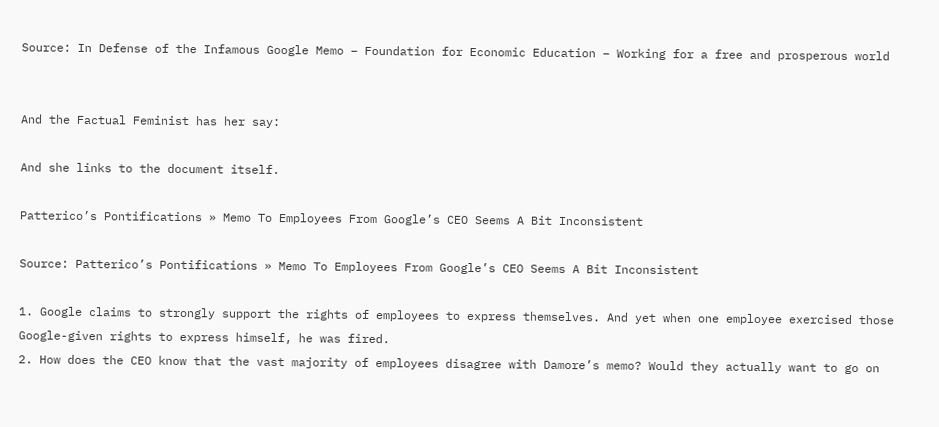Source: In Defense of the Infamous Google Memo – Foundation for Economic Education – Working for a free and prosperous world


And the Factual Feminist has her say:

And she links to the document itself.

Patterico’s Pontifications » Memo To Employees From Google’s CEO Seems A Bit Inconsistent

Source: Patterico’s Pontifications » Memo To Employees From Google’s CEO Seems A Bit Inconsistent

1. Google claims to strongly support the rights of employees to express themselves. And yet when one employee exercised those Google-given rights to express himself, he was fired.
2. How does the CEO know that the vast majority of employees disagree with Damore’s memo? Would they actually want to go on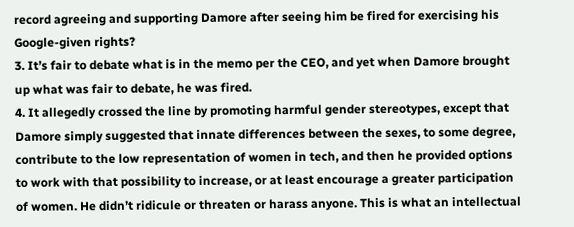record agreeing and supporting Damore after seeing him be fired for exercising his Google-given rights?
3. It’s fair to debate what is in the memo per the CEO, and yet when Damore brought up what was fair to debate, he was fired.
4. It allegedly crossed the line by promoting harmful gender stereotypes, except that Damore simply suggested that innate differences between the sexes, to some degree, contribute to the low representation of women in tech, and then he provided options to work with that possibility to increase, or at least encourage a greater participation of women. He didn’t ridicule or threaten or harass anyone. This is what an intellectual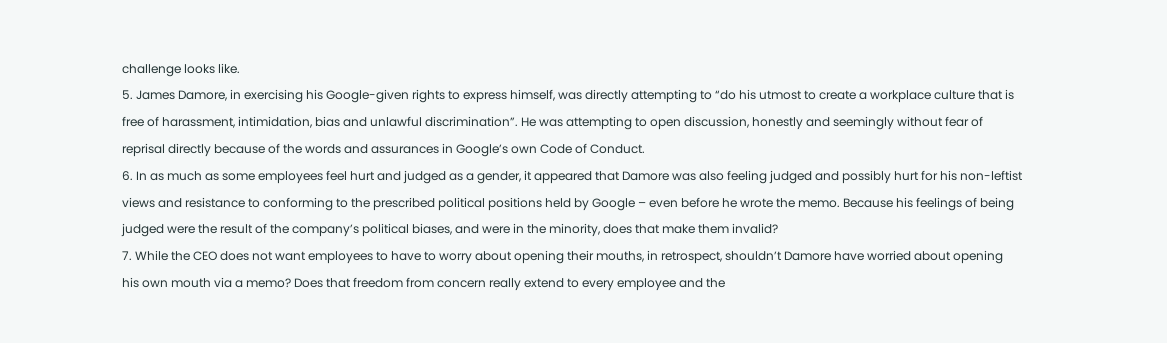challenge looks like.
5. James Damore, in exercising his Google-given rights to express himself, was directly attempting to “do his utmost to create a workplace culture that is free of harassment, intimidation, bias and unlawful discrimination”. He was attempting to open discussion, honestly and seemingly without fear of reprisal directly because of the words and assurances in Google’s own Code of Conduct.
6. In as much as some employees feel hurt and judged as a gender, it appeared that Damore was also feeling judged and possibly hurt for his non-leftist views and resistance to conforming to the prescribed political positions held by Google – even before he wrote the memo. Because his feelings of being judged were the result of the company’s political biases, and were in the minority, does that make them invalid?
7. While the CEO does not want employees to have to worry about opening their mouths, in retrospect, shouldn’t Damore have worried about opening his own mouth via a memo? Does that freedom from concern really extend to every employee and the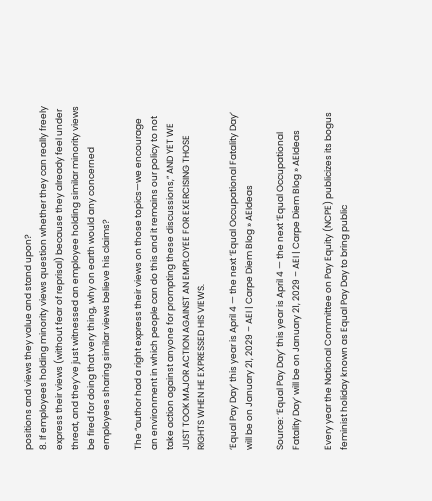positions and views they value and stand upon?
8. If employees holding minority views question whether they can really freely express their views (without fear of reprisal) because they already feel under threat, and they’ve just witnessed an employee holding similar minority views be fired for doing that very thing, why on earth would any concerned employees sharing similar views believe his claims?

The “author had a right express their views on those topics—we encourage an environment in which people can do this and it remains our policy to not take action against anyone for prompting these discussions,” AND YET WE JUST TOOK MAJOR ACTION AGAINST AN EMPLOYEE FOR EXERCISING THOSE RIGHTS WHEN HE EXPRESSED HIS VIEWS.

‘Equal Pay Day’ this year is April 4 — the next ‘Equal Occupational Fatality Day’ will be on January 21, 2029 – AEI | Carpe Diem Blog » AEIdeas

Source: ‘Equal Pay Day’ this year is April 4 — the next ‘Equal Occupational Fatality Day’ will be on January 21, 2029 – AEI | Carpe Diem Blog » AEIdeas

Every year the National Committee on Pay Equity (NCPE) publicizes its bogus feminist holiday known as Equal Pay Day to bring public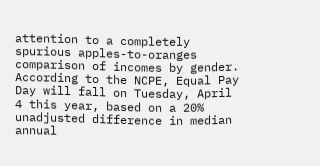attention to a completely spurious apples-to-oranges comparison of incomes by gender. According to the NCPE, Equal Pay Day will fall on Tuesday, April 4 this year, based on a 20% unadjusted difference in median annual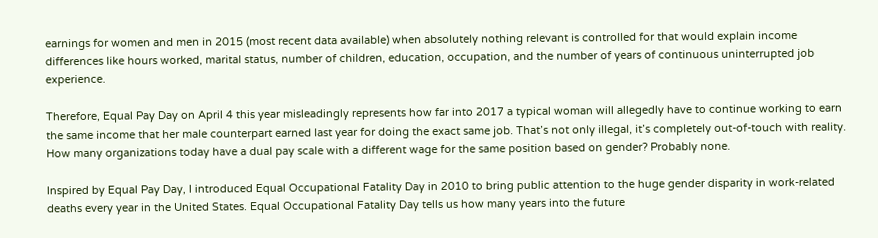earnings for women and men in 2015 (most recent data available) when absolutely nothing relevant is controlled for that would explain income differences like hours worked, marital status, number of children, education, occupation, and the number of years of continuous uninterrupted job experience.

Therefore, Equal Pay Day on April 4 this year misleadingly represents how far into 2017 a typical woman will allegedly have to continue working to earn the same income that her male counterpart earned last year for doing the exact same job. That’s not only illegal, it’s completely out-of-touch with reality. How many organizations today have a dual pay scale with a different wage for the same position based on gender? Probably none.

Inspired by Equal Pay Day, I introduced Equal Occupational Fatality Day in 2010 to bring public attention to the huge gender disparity in work-related deaths every year in the United States. Equal Occupational Fatality Day tells us how many years into the future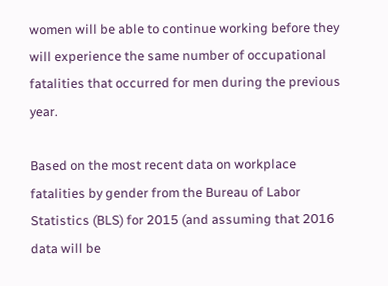women will be able to continue working before they will experience the same number of occupational fatalities that occurred for men during the previous year.

Based on the most recent data on workplace fatalities by gender from the Bureau of Labor Statistics (BLS) for 2015 (and assuming that 2016 data will be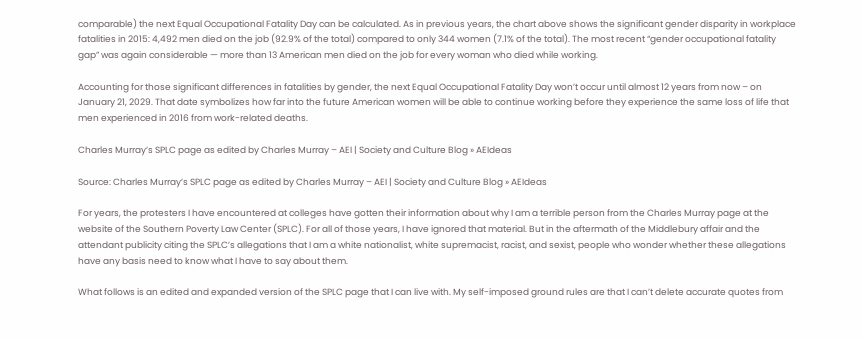comparable) the next Equal Occupational Fatality Day can be calculated. As in previous years, the chart above shows the significant gender disparity in workplace fatalities in 2015: 4,492 men died on the job (92.9% of the total) compared to only 344 women (7.1% of the total). The most recent “gender occupational fatality gap” was again considerable — more than 13 American men died on the job for every woman who died while working.

Accounting for those significant differences in fatalities by gender, the next Equal Occupational Fatality Day won’t occur until almost 12 years from now – on January 21, 2029. That date symbolizes how far into the future American women will be able to continue working before they experience the same loss of life that men experienced in 2016 from work-related deaths.

Charles Murray’s SPLC page as edited by Charles Murray – AEI | Society and Culture Blog » AEIdeas

Source: Charles Murray’s SPLC page as edited by Charles Murray – AEI | Society and Culture Blog » AEIdeas

For years, the protesters I have encountered at colleges have gotten their information about why I am a terrible person from the Charles Murray page at the website of the Southern Poverty Law Center (SPLC). For all of those years, I have ignored that material. But in the aftermath of the Middlebury affair and the attendant publicity citing the SPLC’s allegations that I am a white nationalist, white supremacist, racist, and sexist, people who wonder whether these allegations have any basis need to know what I have to say about them.

What follows is an edited and expanded version of the SPLC page that I can live with. My self-imposed ground rules are that I can’t delete accurate quotes from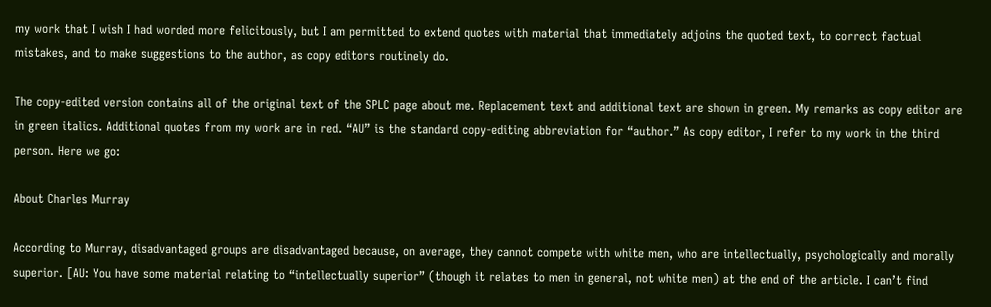my work that I wish I had worded more felicitously, but I am permitted to extend quotes with material that immediately adjoins the quoted text, to correct factual mistakes, and to make suggestions to the author, as copy editors routinely do.

The copy-edited version contains all of the original text of the SPLC page about me. Replacement text and additional text are shown in green. My remarks as copy editor are in green italics. Additional quotes from my work are in red. “AU” is the standard copy-editing abbreviation for “author.” As copy editor, I refer to my work in the third person. Here we go:

About Charles Murray

According to Murray, disadvantaged groups are disadvantaged because, on average, they cannot compete with white men, who are intellectually, psychologically and morally superior. [AU: You have some material relating to “intellectually superior” (though it relates to men in general, not white men) at the end of the article. I can’t find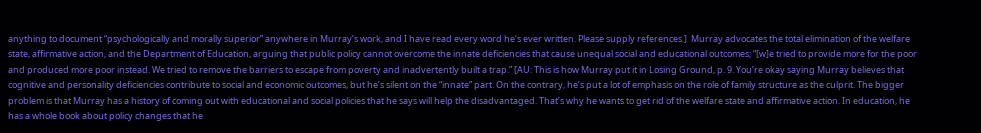anything to document “psychologically and morally superior” anywhere in Murray’s work, and I have read every word he’s ever written. Please supply references.]  Murray advocates the total elimination of the welfare state, affirmative action, and the Department of Education, arguing that public policy cannot overcome the innate deficiencies that cause unequal social and educational outcomes; “[w]e tried to provide more for the poor and produced more poor instead. We tried to remove the barriers to escape from poverty and inadvertently built a trap.” [AU: This is how Murray put it in Losing Ground, p. 9. You’re okay saying Murray believes that cognitive and personality deficiencies contribute to social and economic outcomes, but he’s silent on the “innate” part. On the contrary, he’s put a lot of emphasis on the role of family structure as the culprit. The bigger problem is that Murray has a history of coming out with educational and social policies that he says will help the disadvantaged. That’s why he wants to get rid of the welfare state and affirmative action. In education, he has a whole book about policy changes that he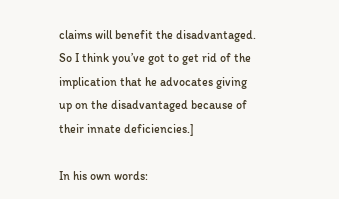claims will benefit the disadvantaged.  So I think you’ve got to get rid of the implication that he advocates giving up on the disadvantaged because of their innate deficiencies.]

In his own words: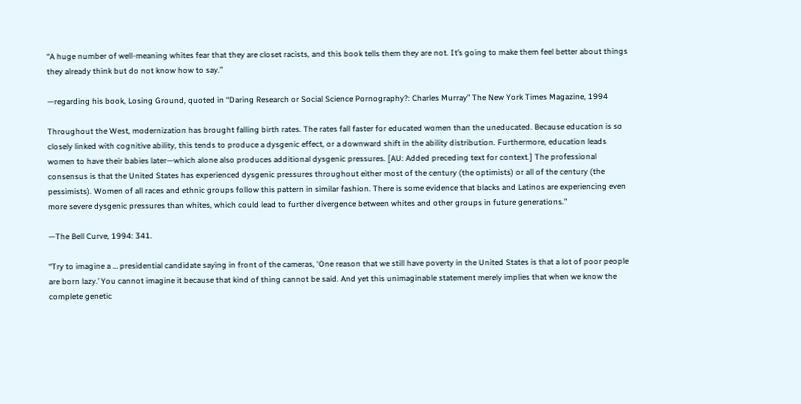“A huge number of well-meaning whites fear that they are closet racists, and this book tells them they are not. It’s going to make them feel better about things they already think but do not know how to say.”

—regarding his book, Losing Ground, quoted in “Daring Research or Social Science Pornography?: Charles Murray” The New York Times Magazine, 1994

Throughout the West, modernization has brought falling birth rates. The rates fall faster for educated women than the uneducated. Because education is so closely linked with cognitive ability, this tends to produce a dysgenic effect, or a downward shift in the ability distribution. Furthermore, education leads women to have their babies later—which alone also produces additional dysgenic pressures. [AU: Added preceding text for context.] The professional consensus is that the United States has experienced dysgenic pressures throughout either most of the century (the optimists) or all of the century (the pessimists). Women of all races and ethnic groups follow this pattern in similar fashion. There is some evidence that blacks and Latinos are experiencing even more severe dysgenic pressures than whites, which could lead to further divergence between whites and other groups in future generations.”

—The Bell Curve, 1994: 341.

“Try to imagine a … presidential candidate saying in front of the cameras, ‘One reason that we still have poverty in the United States is that a lot of poor people are born lazy.’ You cannot imagine it because that kind of thing cannot be said. And yet this unimaginable statement merely implies that when we know the complete genetic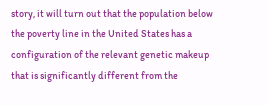story, it will turn out that the population below the poverty line in the United States has a configuration of the relevant genetic makeup that is significantly different from the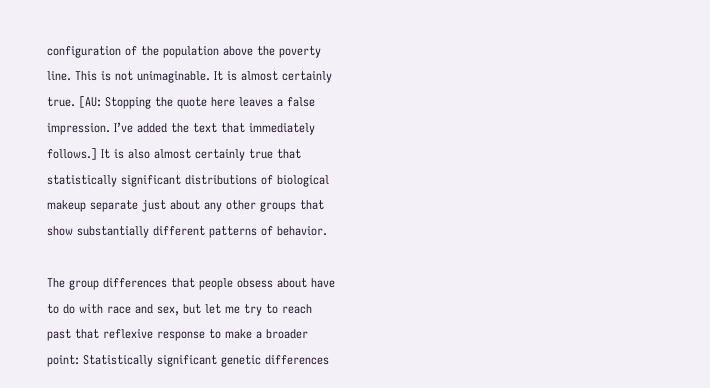configuration of the population above the poverty line. This is not unimaginable. It is almost certainly true. [AU: Stopping the quote here leaves a false impression. I’ve added the text that immediately follows.] It is also almost certainly true that statistically significant distributions of biological makeup separate just about any other groups that show substantially different patterns of behavior.

The group differences that people obsess about have to do with race and sex, but let me try to reach past that reflexive response to make a broader point: Statistically significant genetic differences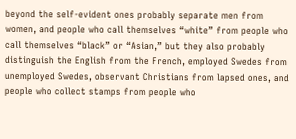beyond the self-evident ones probably separate men from women, and people who call themselves “white” from people who call themselves “black” or “Asian,” but they also probably distinguish the English from the French, employed Swedes from unemployed Swedes, observant Christians from lapsed ones, and people who collect stamps from people who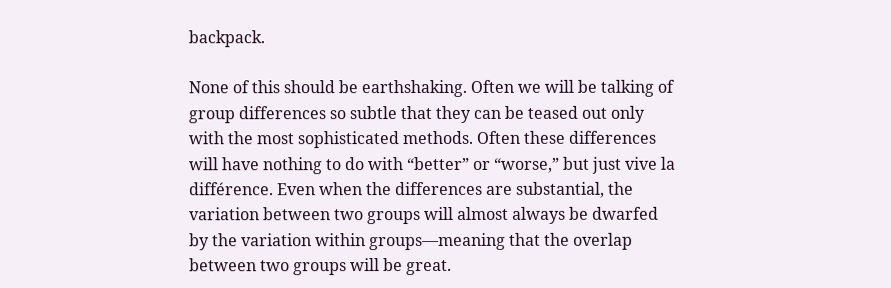backpack.

None of this should be earthshaking. Often we will be talking of group differences so subtle that they can be teased out only with the most sophisticated methods. Often these differences will have nothing to do with “better” or “worse,” but just vive la différence. Even when the differences are substantial, the variation between two groups will almost always be dwarfed by the variation within groups—meaning that the overlap between two groups will be great.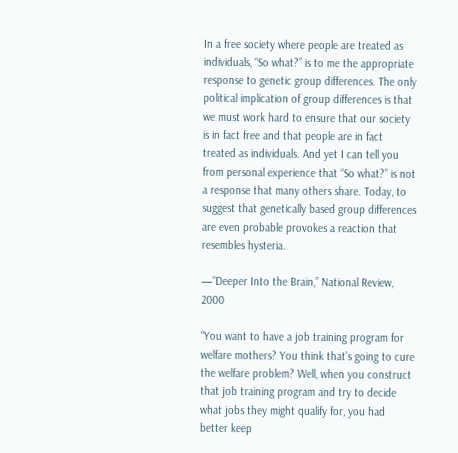In a free society where people are treated as individuals, “So what?” is to me the appropriate response to genetic group differences. The only political implication of group differences is that we must work hard to ensure that our society is in fact free and that people are in fact treated as individuals. And yet I can tell you from personal experience that “So what?” is not a response that many others share. Today, to suggest that genetically based group differences are even probable provokes a reaction that resembles hysteria.

—“Deeper Into the Brain,” National Review, 2000

“You want to have a job training program for welfare mothers? You think that’s going to cure the welfare problem? Well, when you construct that job training program and try to decide what jobs they might qualify for, you had better keep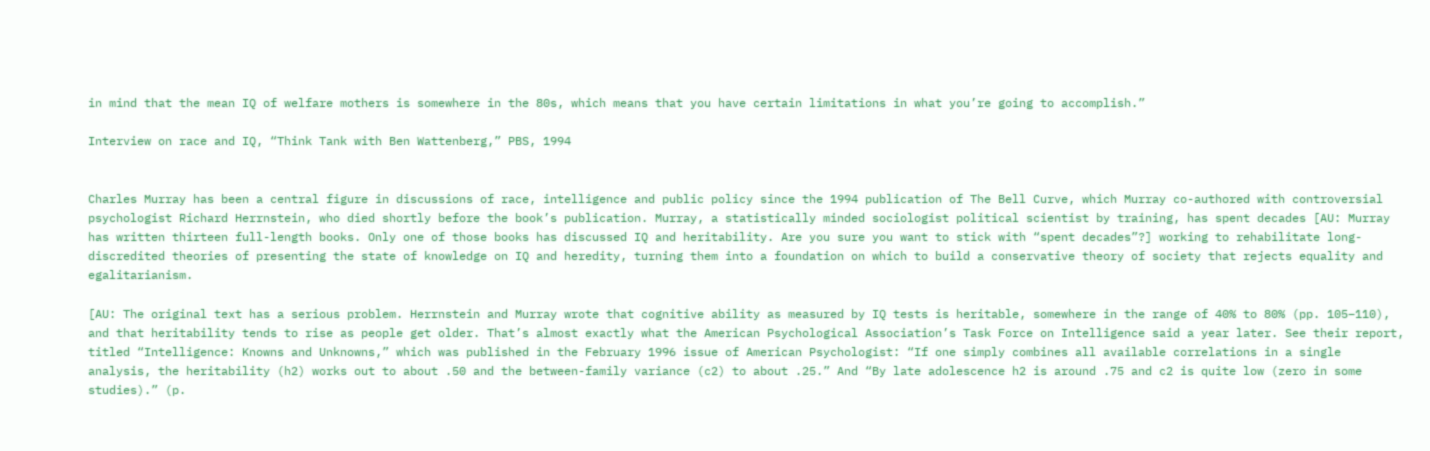in mind that the mean IQ of welfare mothers is somewhere in the 80s, which means that you have certain limitations in what you’re going to accomplish.”

Interview on race and IQ, “Think Tank with Ben Wattenberg,” PBS, 1994


Charles Murray has been a central figure in discussions of race, intelligence and public policy since the 1994 publication of The Bell Curve, which Murray co-authored with controversial psychologist Richard Herrnstein, who died shortly before the book’s publication. Murray, a statistically minded sociologist political scientist by training, has spent decades [AU: Murray has written thirteen full-length books. Only one of those books has discussed IQ and heritability. Are you sure you want to stick with “spent decades”?] working to rehabilitate long-discredited theories of presenting the state of knowledge on IQ and heredity, turning them into a foundation on which to build a conservative theory of society that rejects equality and egalitarianism.

[AU: The original text has a serious problem. Herrnstein and Murray wrote that cognitive ability as measured by IQ tests is heritable, somewhere in the range of 40% to 80% (pp. 105–110), and that heritability tends to rise as people get older. That’s almost exactly what the American Psychological Association’s Task Force on Intelligence said a year later. See their report, titled “Intelligence: Knowns and Unknowns,” which was published in the February 1996 issue of American Psychologist: “If one simply combines all available correlations in a single analysis, the heritability (h2) works out to about .50 and the between-family variance (c2) to about .25.” And “By late adolescence h2 is around .75 and c2 is quite low (zero in some studies).” (p.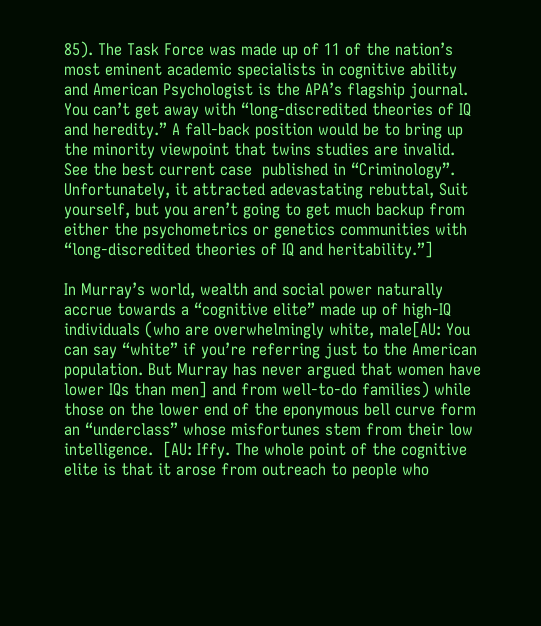85). The Task Force was made up of 11 of the nation’s most eminent academic specialists in cognitive ability and American Psychologist is the APA’s flagship journal. You can’t get away with “long-discredited theories of IQ and heredity.” A fall-back position would be to bring up the minority viewpoint that twins studies are invalid. See the best current case  published in “Criminology”. Unfortunately, it attracted adevastating rebuttal, Suit yourself, but you aren’t going to get much backup from either the psychometrics or genetics communities with “long-discredited theories of IQ and heritability.”]

In Murray’s world, wealth and social power naturally accrue towards a “cognitive elite” made up of high-IQ individuals (who are overwhelmingly white, male[AU: You can say “white” if you’re referring just to the American population. But Murray has never argued that women have lower IQs than men] and from well-to-do families) while those on the lower end of the eponymous bell curve form an “underclass” whose misfortunes stem from their low intelligence.  [AU: Iffy. The whole point of the cognitive elite is that it arose from outreach to people who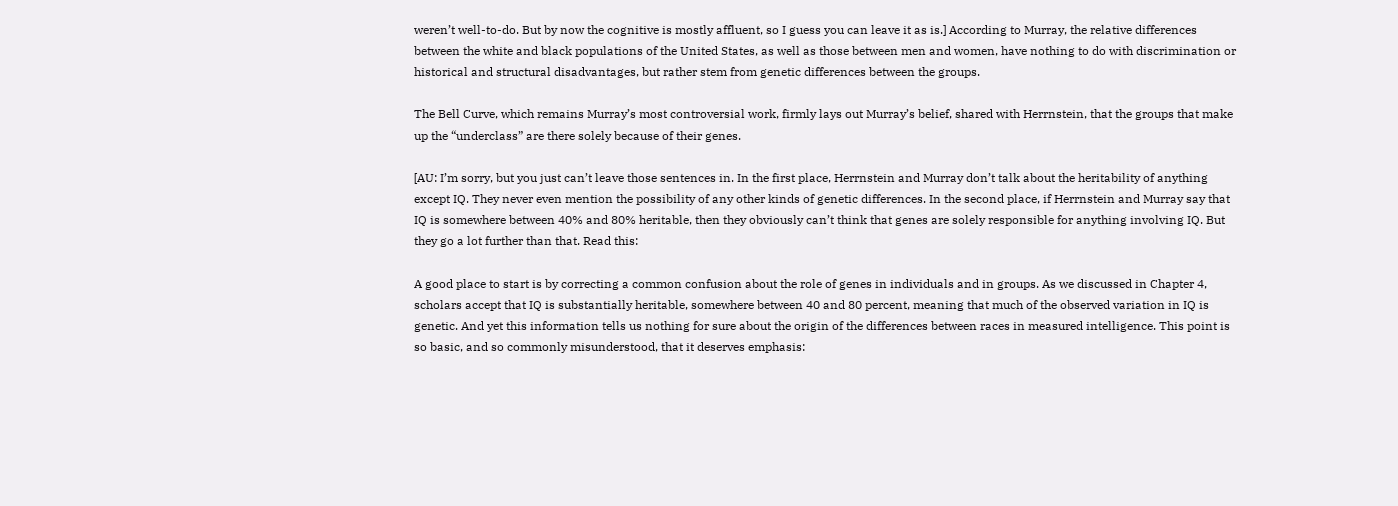weren’t well-to-do. But by now the cognitive is mostly affluent, so I guess you can leave it as is.] According to Murray, the relative differences between the white and black populations of the United States, as well as those between men and women, have nothing to do with discrimination or historical and structural disadvantages, but rather stem from genetic differences between the groups.

The Bell Curve, which remains Murray’s most controversial work, firmly lays out Murray’s belief, shared with Herrnstein, that the groups that make up the “underclass” are there solely because of their genes.

[AU: I’m sorry, but you just can’t leave those sentences in. In the first place, Herrnstein and Murray don’t talk about the heritability of anything except IQ. They never even mention the possibility of any other kinds of genetic differences. In the second place, if Herrnstein and Murray say that IQ is somewhere between 40% and 80% heritable, then they obviously can’t think that genes are solely responsible for anything involving IQ. But they go a lot further than that. Read this:

A good place to start is by correcting a common confusion about the role of genes in individuals and in groups. As we discussed in Chapter 4, scholars accept that IQ is substantially heritable, somewhere between 40 and 80 percent, meaning that much of the observed variation in IQ is genetic. And yet this information tells us nothing for sure about the origin of the differences between races in measured intelligence. This point is so basic, and so commonly misunderstood, that it deserves emphasis: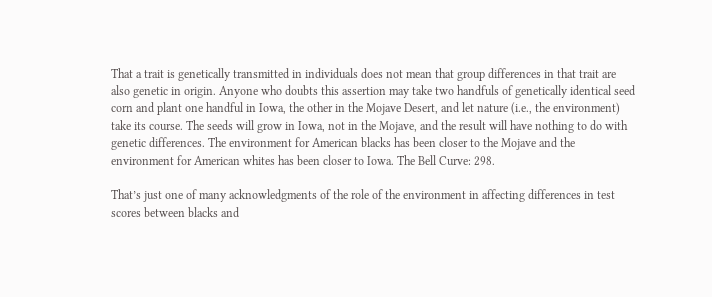That a trait is genetically transmitted in individuals does not mean that group differences in that trait are also genetic in origin. Anyone who doubts this assertion may take two handfuls of genetically identical seed corn and plant one handful in Iowa, the other in the Mojave Desert, and let nature (i.e., the environment) take its course. The seeds will grow in Iowa, not in the Mojave, and the result will have nothing to do with genetic differences. The environment for American blacks has been closer to the Mojave and the environment for American whites has been closer to Iowa. The Bell Curve: 298.

That’s just one of many acknowledgments of the role of the environment in affecting differences in test scores between blacks and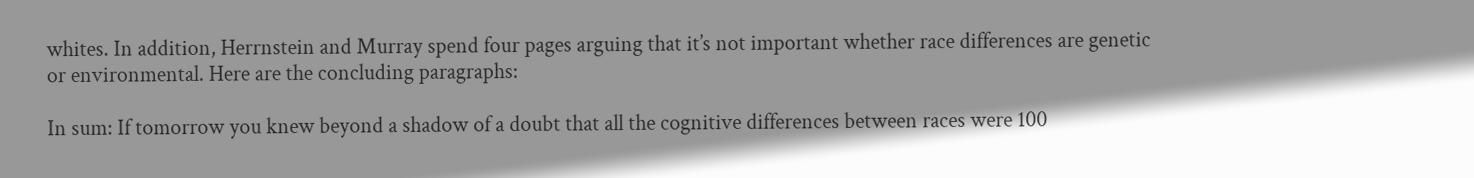whites. In addition, Herrnstein and Murray spend four pages arguing that it’s not important whether race differences are genetic or environmental. Here are the concluding paragraphs:

In sum: If tomorrow you knew beyond a shadow of a doubt that all the cognitive differences between races were 100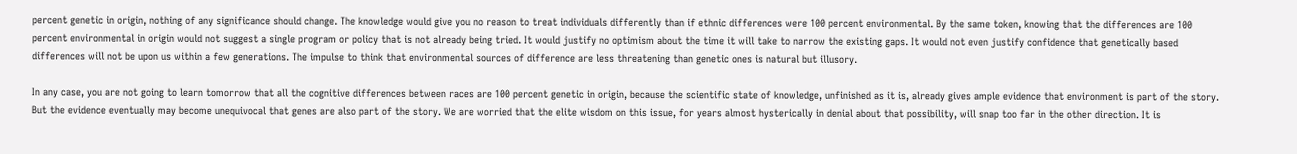percent genetic in origin, nothing of any significance should change. The knowledge would give you no reason to treat individuals differently than if ethnic differences were 100 percent environmental. By the same token, knowing that the differences are 100 percent environmental in origin would not suggest a single program or policy that is not already being tried. It would justify no optimism about the time it will take to narrow the existing gaps. It would not even justify confidence that genetically based differences will not be upon us within a few generations. The impulse to think that environmental sources of difference are less threatening than genetic ones is natural but illusory.

In any case, you are not going to learn tomorrow that all the cognitive differences between races are 100 percent genetic in origin, because the scientific state of knowledge, unfinished as it is, already gives ample evidence that environment is part of the story. But the evidence eventually may become unequivocal that genes are also part of the story. We are worried that the elite wisdom on this issue, for years almost hysterically in denial about that possibility, will snap too far in the other direction. It is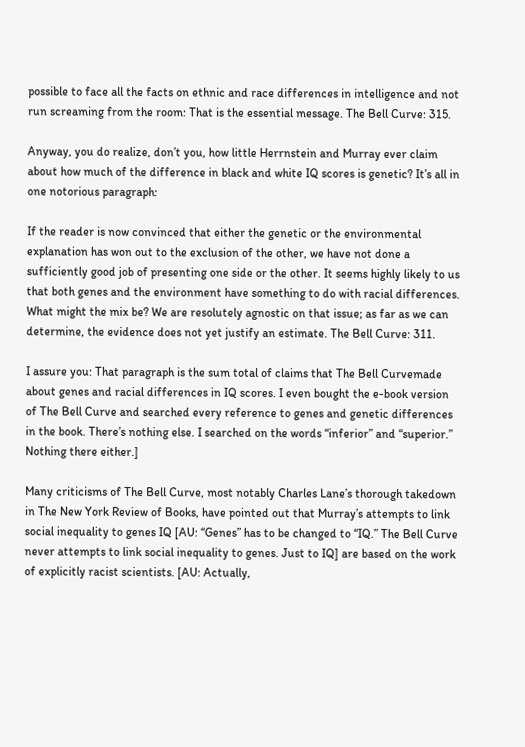possible to face all the facts on ethnic and race differences in intelligence and not run screaming from the room: That is the essential message. The Bell Curve: 315.

Anyway, you do realize, don’t you, how little Herrnstein and Murray ever claim about how much of the difference in black and white IQ scores is genetic? It’s all in one notorious paragraph:

If the reader is now convinced that either the genetic or the environmental explanation has won out to the exclusion of the other, we have not done a sufficiently good job of presenting one side or the other. It seems highly likely to us that both genes and the environment have something to do with racial differences. What might the mix be? We are resolutely agnostic on that issue; as far as we can determine, the evidence does not yet justify an estimate. The Bell Curve: 311.

I assure you: That paragraph is the sum total of claims that The Bell Curvemade about genes and racial differences in IQ scores. I even bought the e-book version of The Bell Curve and searched every reference to genes and genetic differences in the book. There’s nothing else. I searched on the words “inferior” and “superior.” Nothing there either.]

Many criticisms of The Bell Curve, most notably Charles Lane’s thorough takedown in The New York Review of Books, have pointed out that Murray’s attempts to link social inequality to genes IQ [AU: “Genes” has to be changed to “IQ.” The Bell Curve never attempts to link social inequality to genes. Just to IQ] are based on the work of explicitly racist scientists. [AU: Actually,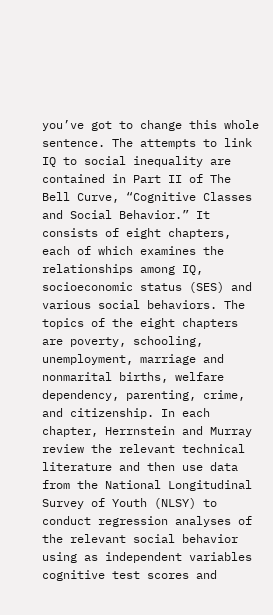you’ve got to change this whole sentence. The attempts to link IQ to social inequality are contained in Part II of The Bell Curve, “Cognitive Classes and Social Behavior.” It consists of eight chapters, each of which examines the relationships among IQ, socioeconomic status (SES) and various social behaviors. The topics of the eight chapters are poverty, schooling, unemployment, marriage and nonmarital births, welfare dependency, parenting, crime, and citizenship. In each chapter, Herrnstein and Murray review the relevant technical literature and then use data from the National Longitudinal Survey of Youth (NLSY) to conduct regression analyses of the relevant social behavior using as independent variables cognitive test scores and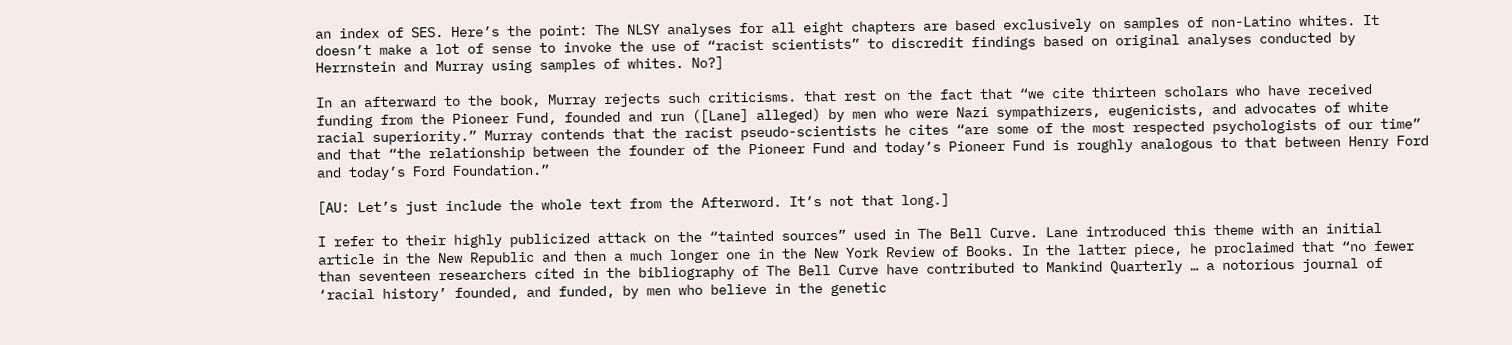an index of SES. Here’s the point: The NLSY analyses for all eight chapters are based exclusively on samples of non-Latino whites. It doesn’t make a lot of sense to invoke the use of “racist scientists” to discredit findings based on original analyses conducted by Herrnstein and Murray using samples of whites. No?]

In an afterward to the book, Murray rejects such criticisms. that rest on the fact that “we cite thirteen scholars who have received funding from the Pioneer Fund, founded and run ([Lane] alleged) by men who were Nazi sympathizers, eugenicists, and advocates of white racial superiority.” Murray contends that the racist pseudo-scientists he cites “are some of the most respected psychologists of our time” and that “the relationship between the founder of the Pioneer Fund and today’s Pioneer Fund is roughly analogous to that between Henry Ford and today’s Ford Foundation.”

[AU: Let’s just include the whole text from the Afterword. It’s not that long.]

I refer to their highly publicized attack on the “tainted sources” used in The Bell Curve. Lane introduced this theme with an initial article in the New Republic and then a much longer one in the New York Review of Books. In the latter piece, he proclaimed that “no fewer than seventeen researchers cited in the bibliography of The Bell Curve have contributed to Mankind Quarterly … a notorious journal of ‘racial history’ founded, and funded, by men who believe in the genetic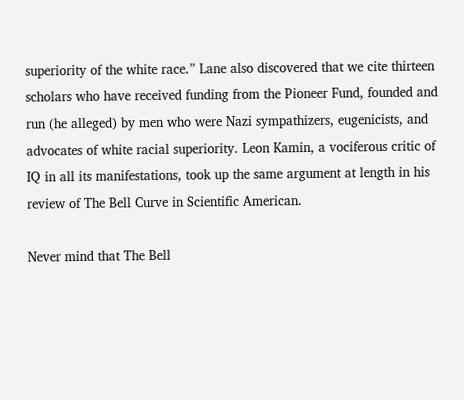superiority of the white race.” Lane also discovered that we cite thirteen scholars who have received funding from the Pioneer Fund, founded and run (he alleged) by men who were Nazi sympathizers, eugenicists, and advocates of white racial superiority. Leon Kamin, a vociferous critic of IQ in all its manifestations, took up the same argument at length in his review of The Bell Curve in Scientific American.

Never mind that The Bell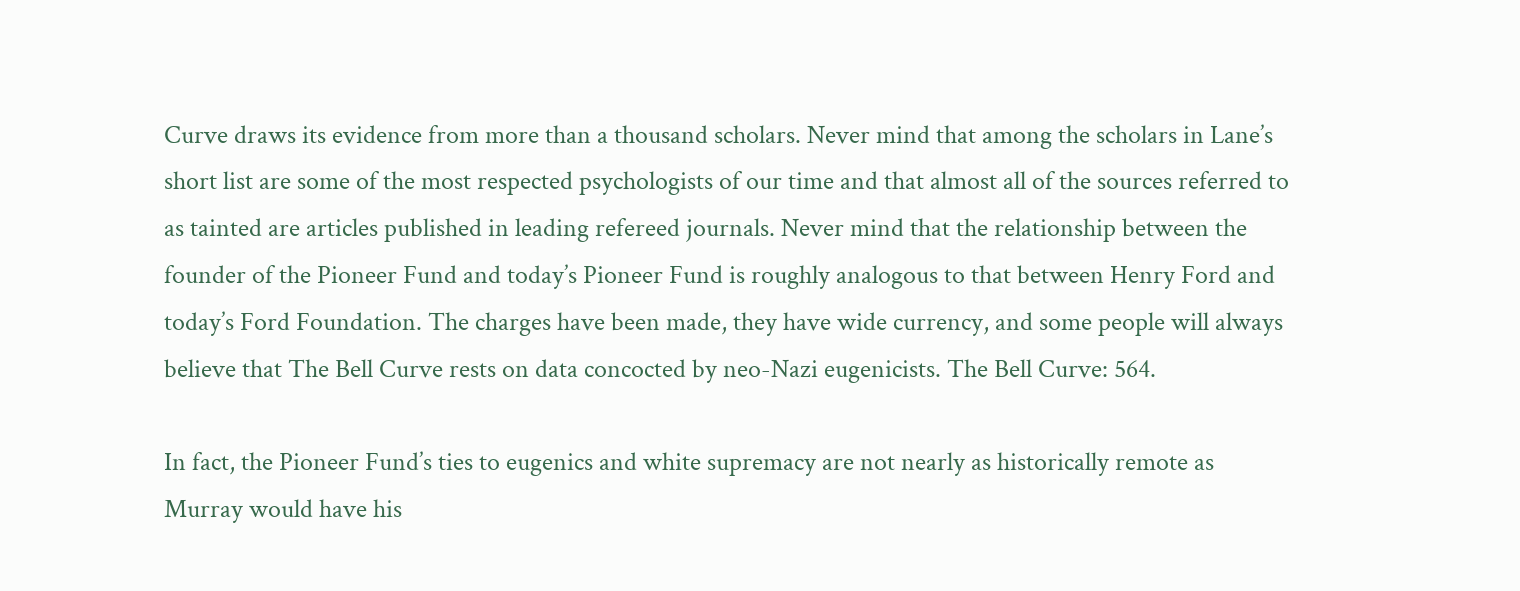Curve draws its evidence from more than a thousand scholars. Never mind that among the scholars in Lane’s short list are some of the most respected psychologists of our time and that almost all of the sources referred to as tainted are articles published in leading refereed journals. Never mind that the relationship between the founder of the Pioneer Fund and today’s Pioneer Fund is roughly analogous to that between Henry Ford and today’s Ford Foundation. The charges have been made, they have wide currency, and some people will always believe that The Bell Curve rests on data concocted by neo-Nazi eugenicists. The Bell Curve: 564.

In fact, the Pioneer Fund’s ties to eugenics and white supremacy are not nearly as historically remote as Murray would have his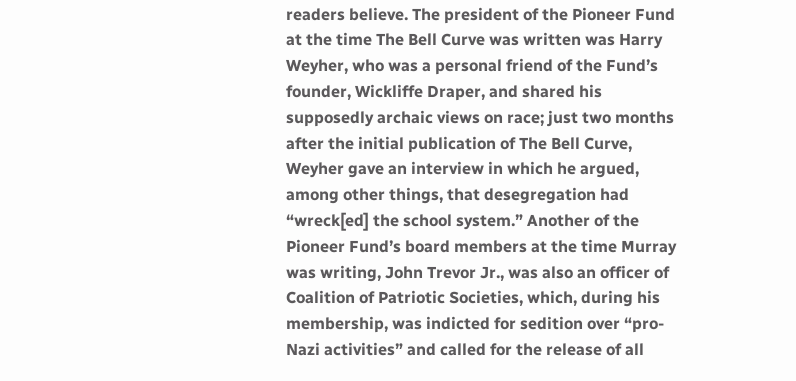readers believe. The president of the Pioneer Fund at the time The Bell Curve was written was Harry Weyher, who was a personal friend of the Fund’s founder, Wickliffe Draper, and shared his supposedly archaic views on race; just two months after the initial publication of The Bell Curve, Weyher gave an interview in which he argued, among other things, that desegregation had “wreck[ed] the school system.” Another of the Pioneer Fund’s board members at the time Murray was writing, John Trevor Jr., was also an officer of Coalition of Patriotic Societies, which, during his membership, was indicted for sedition over “pro-Nazi activities” and called for the release of all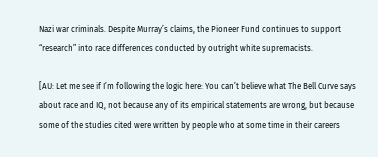Nazi war criminals. Despite Murray’s claims, the Pioneer Fund continues to support “research” into race differences conducted by outright white supremacists.

[AU: Let me see if I’m following the logic here: You can’t believe what The Bell Curve says about race and IQ, not because any of its empirical statements are wrong, but because some of the studies cited were written by people who at some time in their careers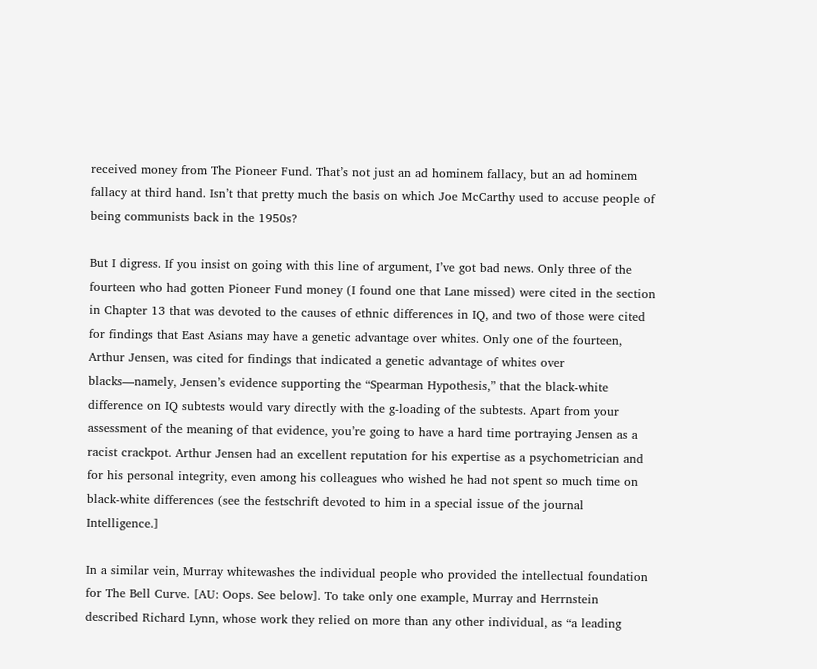received money from The Pioneer Fund. That’s not just an ad hominem fallacy, but an ad hominem fallacy at third hand. Isn’t that pretty much the basis on which Joe McCarthy used to accuse people of being communists back in the 1950s?

But I digress. If you insist on going with this line of argument, I’ve got bad news. Only three of the fourteen who had gotten Pioneer Fund money (I found one that Lane missed) were cited in the section in Chapter 13 that was devoted to the causes of ethnic differences in IQ, and two of those were cited for findings that East Asians may have a genetic advantage over whites. Only one of the fourteen, Arthur Jensen, was cited for findings that indicated a genetic advantage of whites over blacks—namely, Jensen’s evidence supporting the “Spearman Hypothesis,” that the black-white difference on IQ subtests would vary directly with the g-loading of the subtests. Apart from your assessment of the meaning of that evidence, you’re going to have a hard time portraying Jensen as a racist crackpot. Arthur Jensen had an excellent reputation for his expertise as a psychometrician and for his personal integrity, even among his colleagues who wished he had not spent so much time on black-white differences (see the festschrift devoted to him in a special issue of the journal Intelligence.]

In a similar vein, Murray whitewashes the individual people who provided the intellectual foundation for The Bell Curve. [AU: Oops. See below]. To take only one example, Murray and Herrnstein described Richard Lynn, whose work they relied on more than any other individual, as “a leading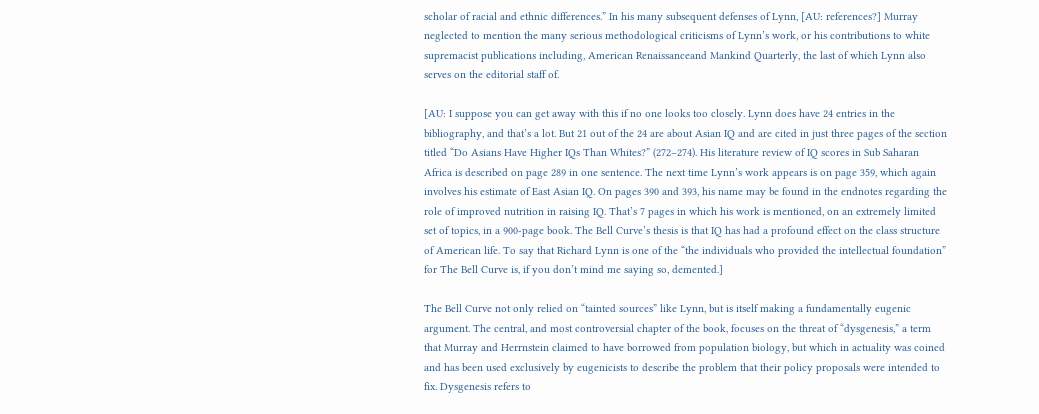scholar of racial and ethnic differences.” In his many subsequent defenses of Lynn, [AU: references?] Murray neglected to mention the many serious methodological criticisms of Lynn’s work, or his contributions to white supremacist publications including, American Renaissanceand Mankind Quarterly, the last of which Lynn also serves on the editorial staff of.

[AU: I suppose you can get away with this if no one looks too closely. Lynn does have 24 entries in the bibliography, and that’s a lot. But 21 out of the 24 are about Asian IQ and are cited in just three pages of the section titled “Do Asians Have Higher IQs Than Whites?” (272–274). His literature review of IQ scores in Sub Saharan Africa is described on page 289 in one sentence. The next time Lynn’s work appears is on page 359, which again involves his estimate of East Asian IQ. On pages 390 and 393, his name may be found in the endnotes regarding the role of improved nutrition in raising IQ. That’s 7 pages in which his work is mentioned, on an extremely limited set of topics, in a 900-page book. The Bell Curve’s thesis is that IQ has had a profound effect on the class structure of American life. To say that Richard Lynn is one of the “the individuals who provided the intellectual foundation” for The Bell Curve is, if you don’t mind me saying so, demented.]

The Bell Curve not only relied on “tainted sources” like Lynn, but is itself making a fundamentally eugenic argument. The central, and most controversial chapter of the book, focuses on the threat of “dysgenesis,” a term that Murray and Herrnstein claimed to have borrowed from population biology, but which in actuality was coined and has been used exclusively by eugenicists to describe the problem that their policy proposals were intended to fix. Dysgenesis refers to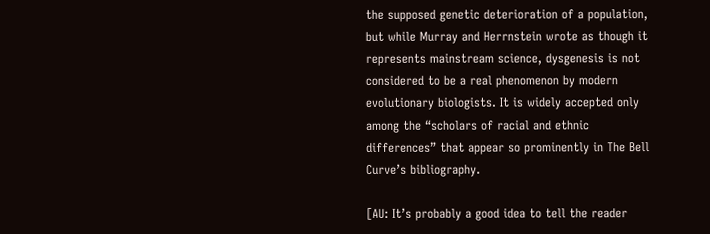the supposed genetic deterioration of a population, but while Murray and Herrnstein wrote as though it represents mainstream science, dysgenesis is not considered to be a real phenomenon by modern evolutionary biologists. It is widely accepted only among the “scholars of racial and ethnic differences” that appear so prominently in The Bell Curve’s bibliography.

[AU: It’s probably a good idea to tell the reader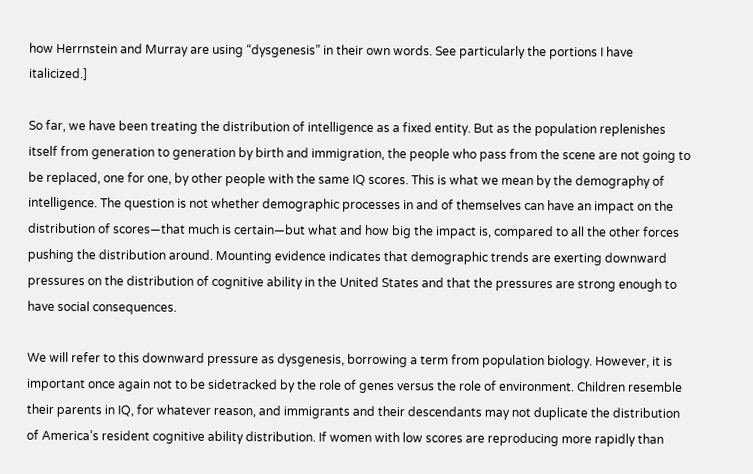how Herrnstein and Murray are using “dysgenesis” in their own words. See particularly the portions I have italicized.]

So far, we have been treating the distribution of intelligence as a fixed entity. But as the population replenishes itself from generation to generation by birth and immigration, the people who pass from the scene are not going to be replaced, one for one, by other people with the same IQ scores. This is what we mean by the demography of intelligence. The question is not whether demographic processes in and of themselves can have an impact on the distribution of scores—that much is certain—but what and how big the impact is, compared to all the other forces pushing the distribution around. Mounting evidence indicates that demographic trends are exerting downward pressures on the distribution of cognitive ability in the United States and that the pressures are strong enough to have social consequences.

We will refer to this downward pressure as dysgenesis, borrowing a term from population biology. However, it is important once again not to be sidetracked by the role of genes versus the role of environment. Children resemble their parents in IQ, for whatever reason, and immigrants and their descendants may not duplicate the distribution of America’s resident cognitive ability distribution. If women with low scores are reproducing more rapidly than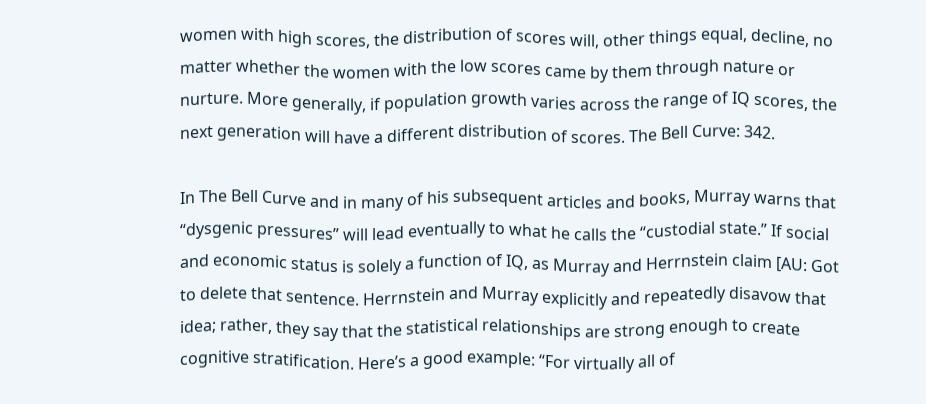women with high scores, the distribution of scores will, other things equal, decline, no matter whether the women with the low scores came by them through nature or nurture. More generally, if population growth varies across the range of IQ scores, the next generation will have a different distribution of scores. The Bell Curve: 342.

In The Bell Curve and in many of his subsequent articles and books, Murray warns that “dysgenic pressures” will lead eventually to what he calls the “custodial state.” If social and economic status is solely a function of IQ, as Murray and Herrnstein claim [AU: Got to delete that sentence. Herrnstein and Murray explicitly and repeatedly disavow that idea; rather, they say that the statistical relationships are strong enough to create cognitive stratification. Here’s a good example: “For virtually all of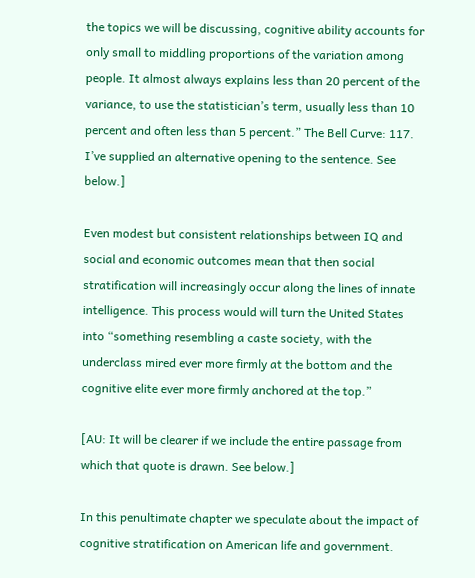the topics we will be discussing, cognitive ability accounts for only small to middling proportions of the variation among people. It almost always explains less than 20 percent of the variance, to use the statistician’s term, usually less than 10 percent and often less than 5 percent.” The Bell Curve: 117. I’ve supplied an alternative opening to the sentence. See below.]

Even modest but consistent relationships between IQ and social and economic outcomes mean that then social stratification will increasingly occur along the lines of innate intelligence. This process would will turn the United States into “something resembling a caste society, with the underclass mired ever more firmly at the bottom and the cognitive elite ever more firmly anchored at the top.”

[AU: It will be clearer if we include the entire passage from which that quote is drawn. See below.]

In this penultimate chapter we speculate about the impact of cognitive stratification on American life and government.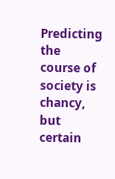Predicting the course of society is chancy, but certain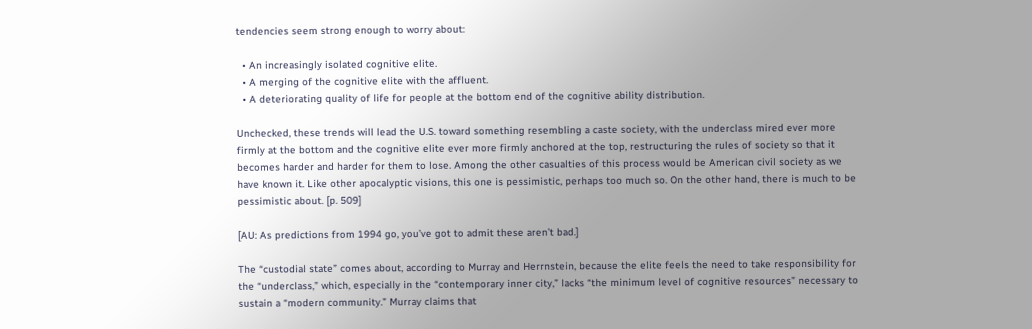tendencies seem strong enough to worry about:

  • An increasingly isolated cognitive elite.
  • A merging of the cognitive elite with the affluent.
  • A deteriorating quality of life for people at the bottom end of the cognitive ability distribution.

Unchecked, these trends will lead the U.S. toward something resembling a caste society, with the underclass mired ever more firmly at the bottom and the cognitive elite ever more firmly anchored at the top, restructuring the rules of society so that it becomes harder and harder for them to lose. Among the other casualties of this process would be American civil society as we have known it. Like other apocalyptic visions, this one is pessimistic, perhaps too much so. On the other hand, there is much to be pessimistic about. [p. 509]

[AU: As predictions from 1994 go, you’ve got to admit these aren’t bad.]

The “custodial state” comes about, according to Murray and Herrnstein, because the elite feels the need to take responsibility for the “underclass,” which, especially in the “contemporary inner city,” lacks “the minimum level of cognitive resources” necessary to sustain a “modern community.” Murray claims that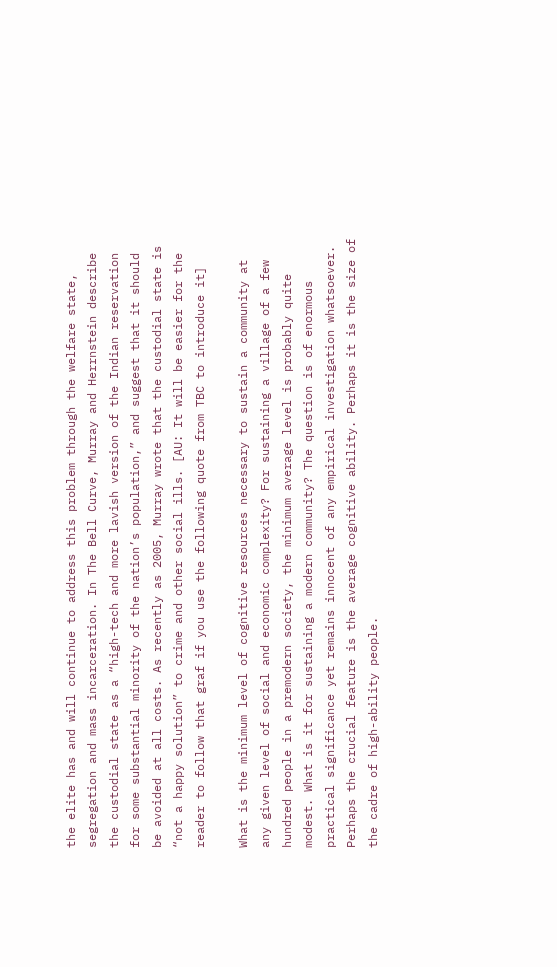the elite has and will continue to address this problem through the welfare state, segregation and mass incarceration. In The Bell Curve, Murray and Herrnstein describe the custodial state as a “high-tech and more lavish version of the Indian reservation for some substantial minority of the nation’s population,” and suggest that it should be avoided at all costs. As recently as 2005, Murray wrote that the custodial state is “not a happy solution” to crime and other social ills. [AU: It will be easier for the reader to follow that graf if you use the following quote from TBC to introduce it]

What is the minimum level of cognitive resources necessary to sustain a community at any given level of social and economic complexity? For sustaining a village of a few hundred people in a premodern society, the minimum average level is probably quite modest. What is it for sustaining a modern community? The question is of enormous practical significance yet remains innocent of any empirical investigation whatsoever. Perhaps the crucial feature is the average cognitive ability. Perhaps it is the size of the cadre of high-ability people.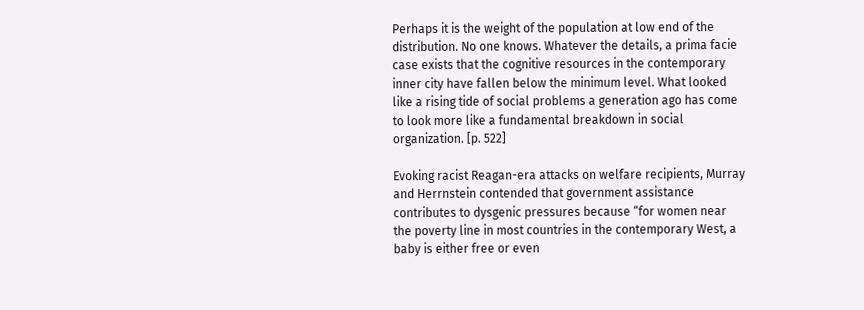Perhaps it is the weight of the population at low end of the distribution. No one knows. Whatever the details, a prima facie case exists that the cognitive resources in the contemporary inner city have fallen below the minimum level. What looked like a rising tide of social problems a generation ago has come to look more like a fundamental breakdown in social organization. [p. 522]

Evoking racist Reagan-era attacks on welfare recipients, Murray and Herrnstein contended that government assistance contributes to dysgenic pressures because “for women near the poverty line in most countries in the contemporary West, a baby is either free or even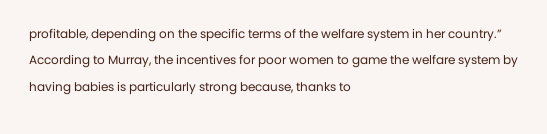profitable, depending on the specific terms of the welfare system in her country.” According to Murray, the incentives for poor women to game the welfare system by having babies is particularly strong because, thanks to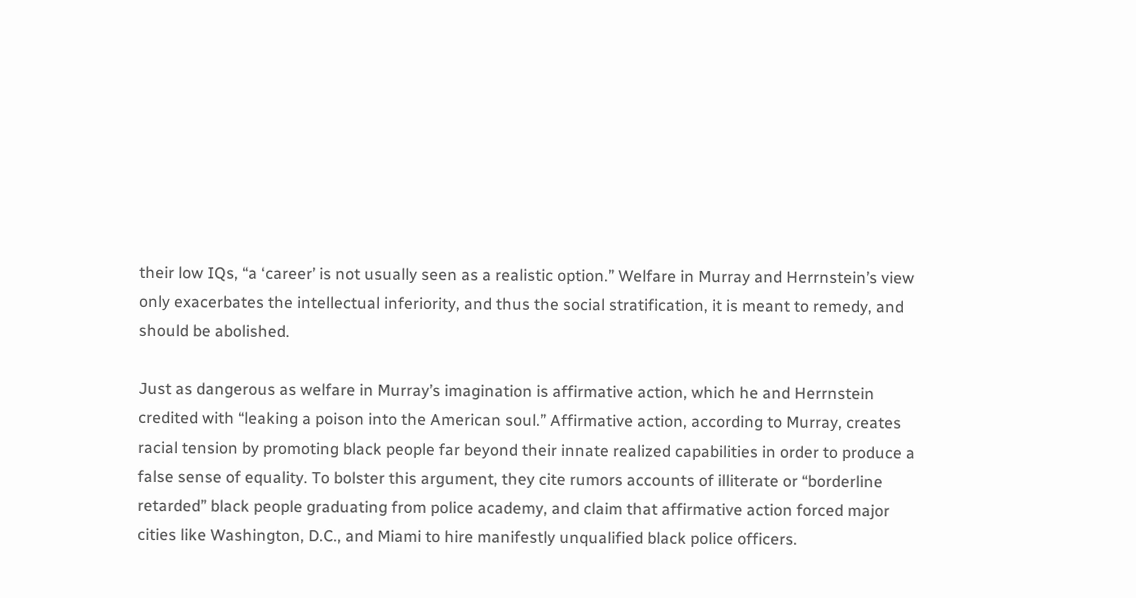their low IQs, “a ‘career’ is not usually seen as a realistic option.” Welfare in Murray and Herrnstein’s view only exacerbates the intellectual inferiority, and thus the social stratification, it is meant to remedy, and should be abolished.

Just as dangerous as welfare in Murray’s imagination is affirmative action, which he and Herrnstein credited with “leaking a poison into the American soul.” Affirmative action, according to Murray, creates racial tension by promoting black people far beyond their innate realized capabilities in order to produce a false sense of equality. To bolster this argument, they cite rumors accounts of illiterate or “borderline retarded” black people graduating from police academy, and claim that affirmative action forced major cities like Washington, D.C., and Miami to hire manifestly unqualified black police officers.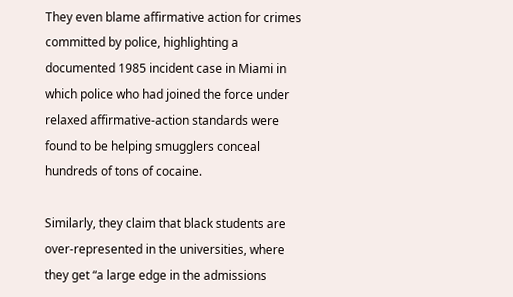They even blame affirmative action for crimes committed by police, highlighting a documented 1985 incident case in Miami in which police who had joined the force under relaxed affirmative-action standards were found to be helping smugglers conceal hundreds of tons of cocaine.

Similarly, they claim that black students are over-represented in the universities, where they get “a large edge in the admissions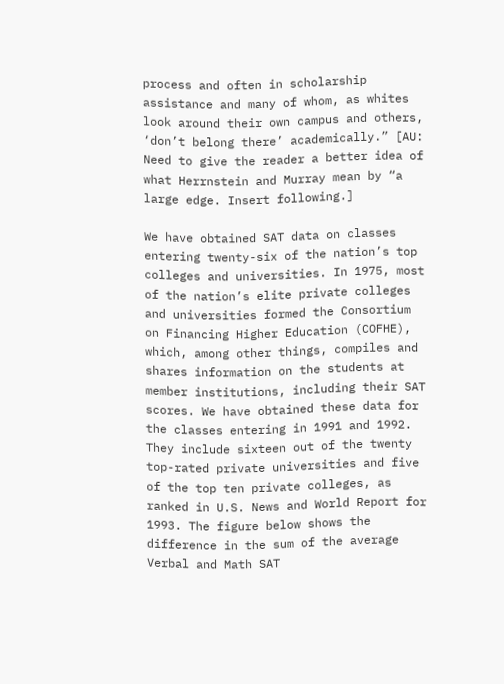process and often in scholarship assistance and many of whom, as whites look around their own campus and others, ‘don’t belong there’ academically.” [AU: Need to give the reader a better idea of what Herrnstein and Murray mean by “a large edge. Insert following.]

We have obtained SAT data on classes entering twenty-six of the nation’s top colleges and universities. In 1975, most of the nation’s elite private colleges and universities formed the Consortium on Financing Higher Education (COFHE), which, among other things, compiles and shares information on the students at member institutions, including their SAT scores. We have obtained these data for the classes entering in 1991 and 1992. They include sixteen out of the twenty top-rated private universities and five of the top ten private colleges, as ranked in U.S. News and World Report for 1993. The figure below shows the difference in the sum of the average Verbal and Math SAT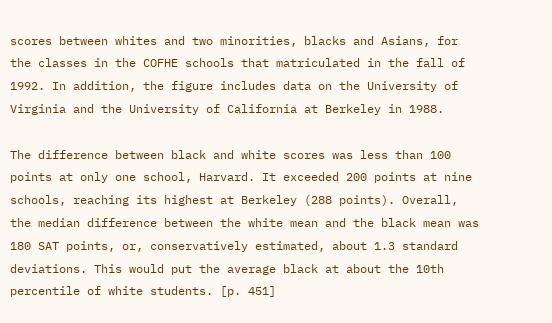scores between whites and two minorities, blacks and Asians, for the classes in the COFHE schools that matriculated in the fall of 1992. In addition, the figure includes data on the University of Virginia and the University of California at Berkeley in 1988.

The difference between black and white scores was less than 100 points at only one school, Harvard. It exceeded 200 points at nine schools, reaching its highest at Berkeley (288 points). Overall, the median difference between the white mean and the black mean was 180 SAT points, or, conservatively estimated, about 1.3 standard deviations. This would put the average black at about the 10th percentile of white students. [p. 451]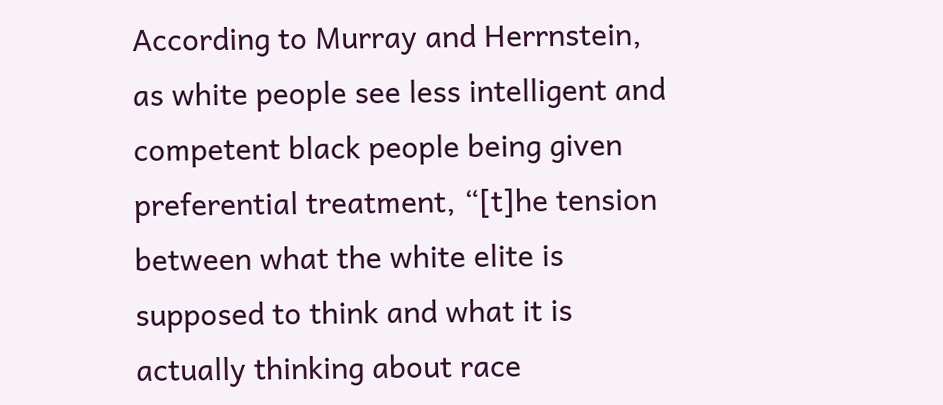According to Murray and Herrnstein, as white people see less intelligent and competent black people being given preferential treatment, “[t]he tension between what the white elite is supposed to think and what it is actually thinking about race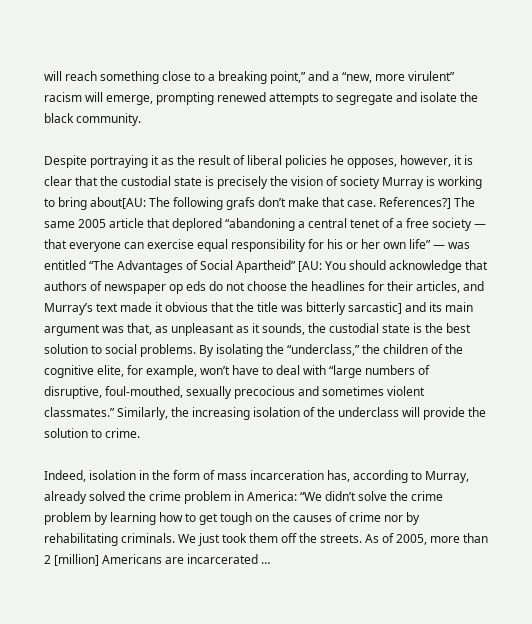will reach something close to a breaking point,” and a “new, more virulent” racism will emerge, prompting renewed attempts to segregate and isolate the black community.

Despite portraying it as the result of liberal policies he opposes, however, it is clear that the custodial state is precisely the vision of society Murray is working to bring about[AU: The following grafs don’t make that case. References?] The same 2005 article that deplored “abandoning a central tenet of a free society — that everyone can exercise equal responsibility for his or her own life” — was entitled “The Advantages of Social Apartheid” [AU: You should acknowledge that authors of newspaper op eds do not choose the headlines for their articles, and Murray’s text made it obvious that the title was bitterly sarcastic] and its main argument was that, as unpleasant as it sounds, the custodial state is the best solution to social problems. By isolating the “underclass,” the children of the cognitive elite, for example, won’t have to deal with “large numbers of disruptive, foul-mouthed, sexually precocious and sometimes violent classmates.” Similarly, the increasing isolation of the underclass will provide the solution to crime.

Indeed, isolation in the form of mass incarceration has, according to Murray, already solved the crime problem in America: “We didn’t solve the crime problem by learning how to get tough on the causes of crime nor by rehabilitating criminals. We just took them off the streets. As of 2005, more than 2 [million] Americans are incarcerated …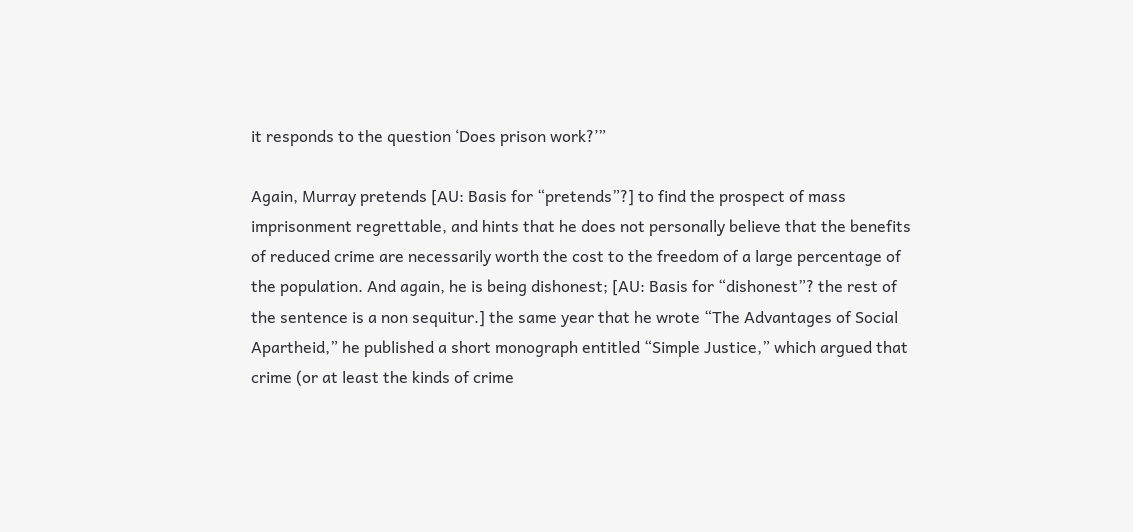it responds to the question ‘Does prison work?’”

Again, Murray pretends [AU: Basis for “pretends”?] to find the prospect of mass imprisonment regrettable, and hints that he does not personally believe that the benefits of reduced crime are necessarily worth the cost to the freedom of a large percentage of the population. And again, he is being dishonest; [AU: Basis for “dishonest”? the rest of the sentence is a non sequitur.] the same year that he wrote “The Advantages of Social Apartheid,” he published a short monograph entitled “Simple Justice,” which argued that crime (or at least the kinds of crime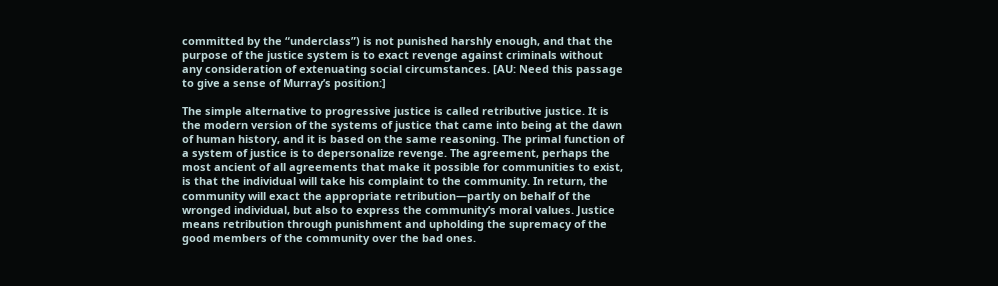committed by the “underclass”) is not punished harshly enough, and that the purpose of the justice system is to exact revenge against criminals without any consideration of extenuating social circumstances. [AU: Need this passage to give a sense of Murray’s position:]

The simple alternative to progressive justice is called retributive justice. It is the modern version of the systems of justice that came into being at the dawn of human history, and it is based on the same reasoning. The primal function of a system of justice is to depersonalize revenge. The agreement, perhaps the most ancient of all agreements that make it possible for communities to exist, is that the individual will take his complaint to the community. In return, the community will exact the appropriate retribution—partly on behalf of the wronged individual, but also to express the community’s moral values. Justice means retribution through punishment and upholding the supremacy of the good members of the community over the bad ones.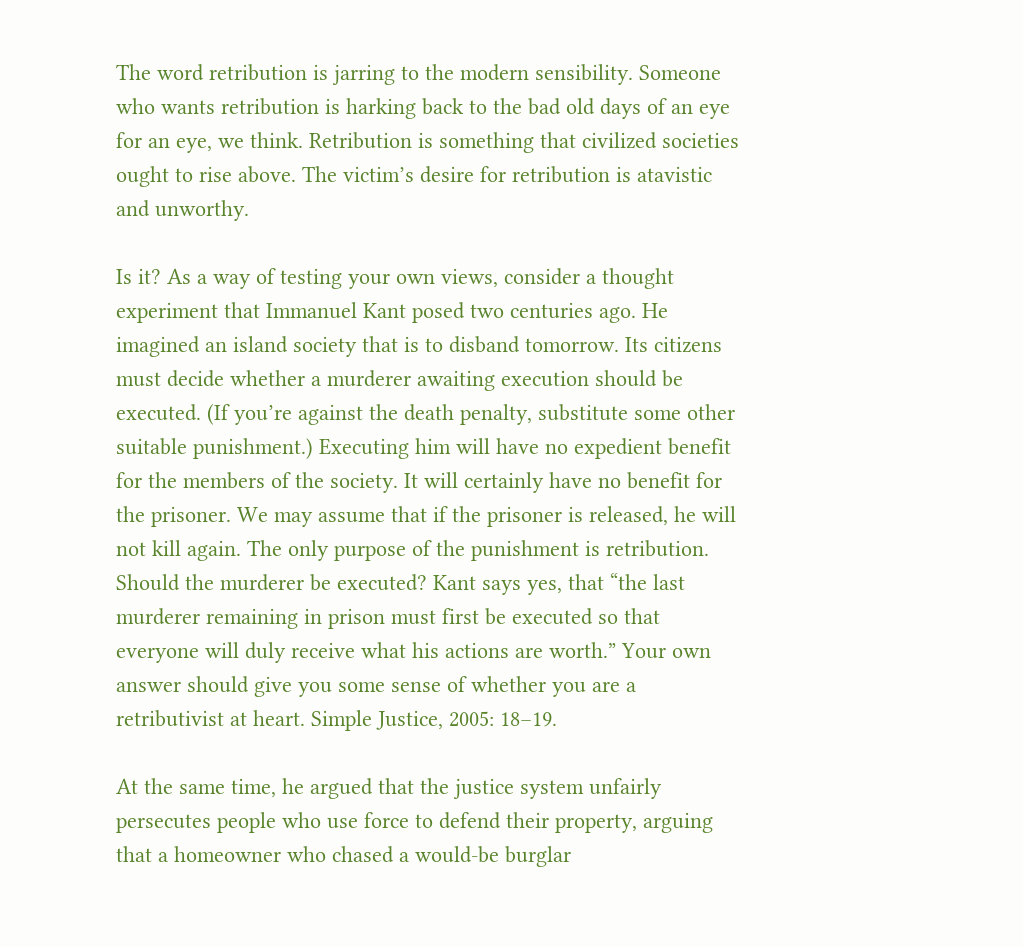The word retribution is jarring to the modern sensibility. Someone who wants retribution is harking back to the bad old days of an eye for an eye, we think. Retribution is something that civilized societies ought to rise above. The victim’s desire for retribution is atavistic and unworthy.

Is it? As a way of testing your own views, consider a thought experiment that Immanuel Kant posed two centuries ago. He imagined an island society that is to disband tomorrow. Its citizens must decide whether a murderer awaiting execution should be executed. (If you’re against the death penalty, substitute some other suitable punishment.) Executing him will have no expedient benefit for the members of the society. It will certainly have no benefit for the prisoner. We may assume that if the prisoner is released, he will not kill again. The only purpose of the punishment is retribution. Should the murderer be executed? Kant says yes, that “the last murderer remaining in prison must first be executed so that everyone will duly receive what his actions are worth.” Your own answer should give you some sense of whether you are a retributivist at heart. Simple Justice, 2005: 18–19.

At the same time, he argued that the justice system unfairly persecutes people who use force to defend their property, arguing that a homeowner who chased a would-be burglar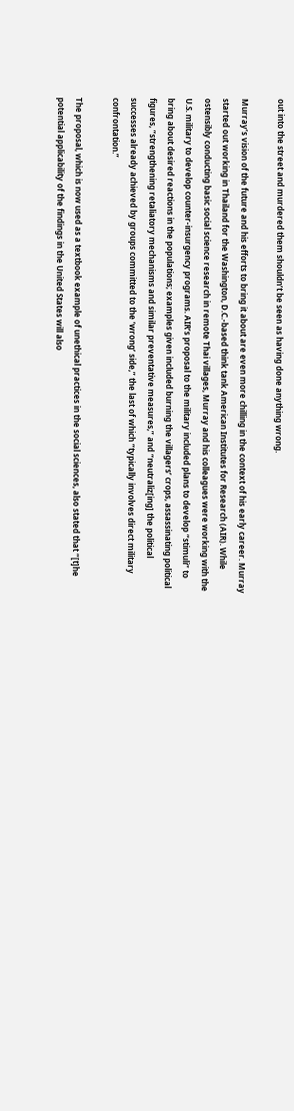out into the street and murdered them shouldn’t be seen as having done anything wrong.

Murray’s vision of the future and his efforts to bring it about are even more chilling in the context of his early career. Murray started out working in Thailand for the Washington, D.C.-based think tank American Institutes for Research (AIR). While ostensibly conducting basic social science research in remote Thai villages, Murray and his colleagues were working with the U.S. military to develop counter-insurgency programs. AIR’s proposal to the military included plans to develop “stimuli” to bring about desired reactions in the populations; examples given included burning the villagers’ crops, assassinating political figures, “strengthening retaliatory mechanisms and similar preventative measures,” and “neutraliz[ing] the political successes already achieved by groups committed to the ‘wrong’ side,” the last of which “typically involves direct military confrontation.”

The proposal, which is now used as a textbook example of unethical practices in the social sciences, also stated that “[t]he potential applicability of the findings in the United States will also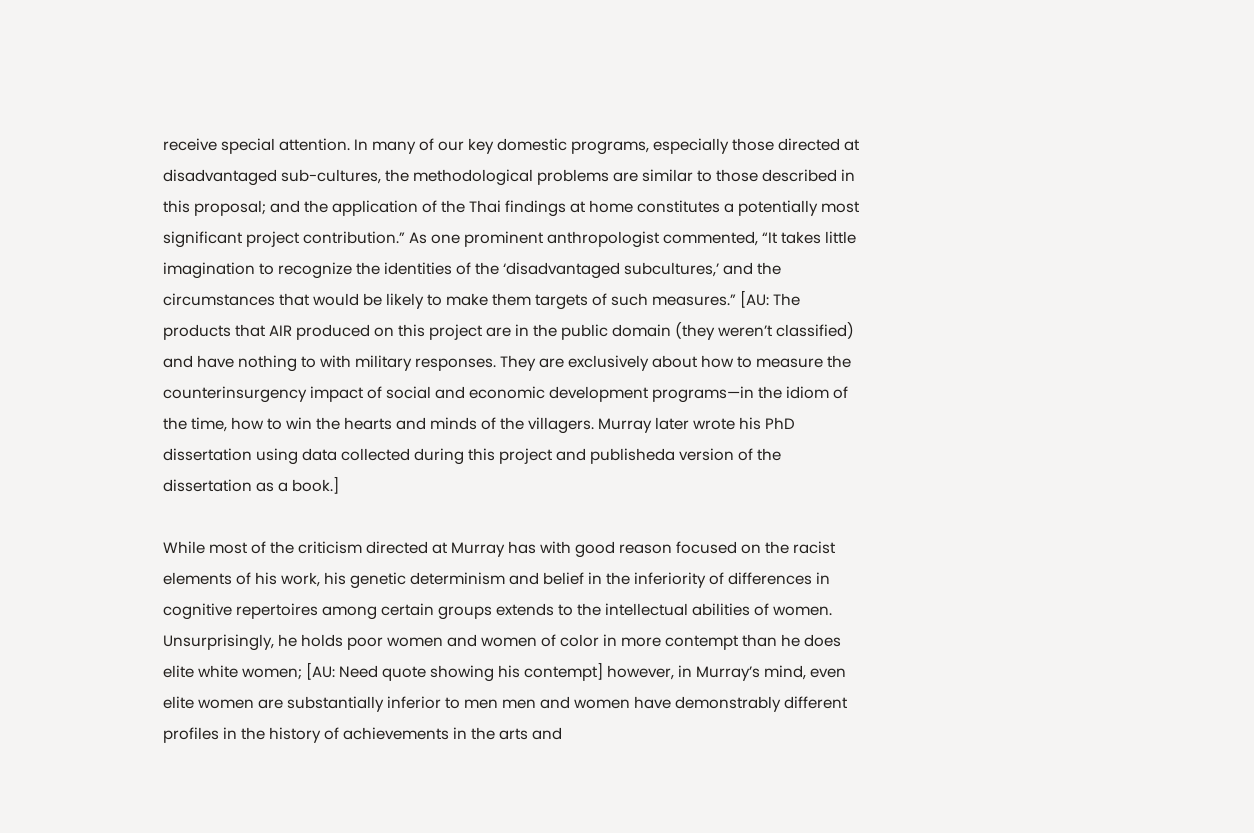receive special attention. In many of our key domestic programs, especially those directed at disadvantaged sub-cultures, the methodological problems are similar to those described in this proposal; and the application of the Thai findings at home constitutes a potentially most significant project contribution.” As one prominent anthropologist commented, “It takes little imagination to recognize the identities of the ‘disadvantaged subcultures,’ and the circumstances that would be likely to make them targets of such measures.” [AU: The products that AIR produced on this project are in the public domain (they weren’t classified) and have nothing to with military responses. They are exclusively about how to measure the counterinsurgency impact of social and economic development programs—in the idiom of the time, how to win the hearts and minds of the villagers. Murray later wrote his PhD dissertation using data collected during this project and publisheda version of the dissertation as a book.]

While most of the criticism directed at Murray has with good reason focused on the racist elements of his work, his genetic determinism and belief in the inferiority of differences in cognitive repertoires among certain groups extends to the intellectual abilities of women. Unsurprisingly, he holds poor women and women of color in more contempt than he does elite white women; [AU: Need quote showing his contempt] however, in Murray’s mind, even elite women are substantially inferior to men men and women have demonstrably different profiles in the history of achievements in the arts and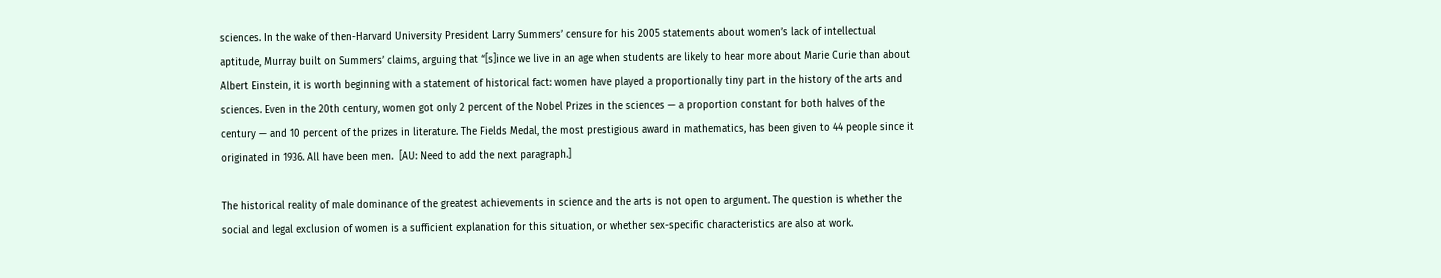sciences. In the wake of then-Harvard University President Larry Summers’ censure for his 2005 statements about women’s lack of intellectual aptitude, Murray built on Summers’ claims, arguing that “[s]ince we live in an age when students are likely to hear more about Marie Curie than about Albert Einstein, it is worth beginning with a statement of historical fact: women have played a proportionally tiny part in the history of the arts and sciences. Even in the 20th century, women got only 2 percent of the Nobel Prizes in the sciences — a proportion constant for both halves of the century — and 10 percent of the prizes in literature. The Fields Medal, the most prestigious award in mathematics, has been given to 44 people since it originated in 1936. All have been men.  [AU: Need to add the next paragraph.]

The historical reality of male dominance of the greatest achievements in science and the arts is not open to argument. The question is whether the social and legal exclusion of women is a sufficient explanation for this situation, or whether sex-specific characteristics are also at work.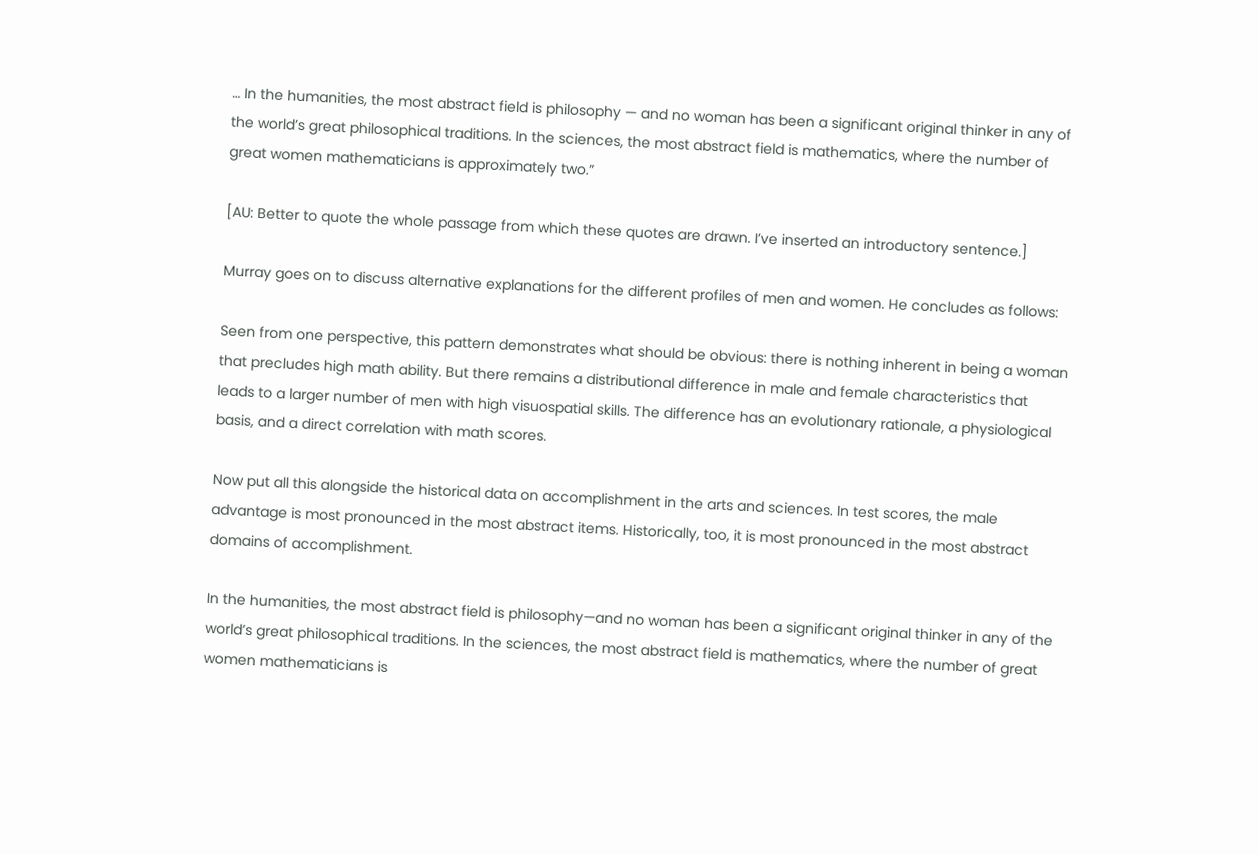… In the humanities, the most abstract field is philosophy — and no woman has been a significant original thinker in any of the world’s great philosophical traditions. In the sciences, the most abstract field is mathematics, where the number of great women mathematicians is approximately two.”

[AU: Better to quote the whole passage from which these quotes are drawn. I’ve inserted an introductory sentence.]

Murray goes on to discuss alternative explanations for the different profiles of men and women. He concludes as follows:

Seen from one perspective, this pattern demonstrates what should be obvious: there is nothing inherent in being a woman that precludes high math ability. But there remains a distributional difference in male and female characteristics that leads to a larger number of men with high visuospatial skills. The difference has an evolutionary rationale, a physiological basis, and a direct correlation with math scores.

Now put all this alongside the historical data on accomplishment in the arts and sciences. In test scores, the male advantage is most pronounced in the most abstract items. Historically, too, it is most pronounced in the most abstract domains of accomplishment.

In the humanities, the most abstract field is philosophy—and no woman has been a significant original thinker in any of the world’s great philosophical traditions. In the sciences, the most abstract field is mathematics, where the number of great women mathematicians is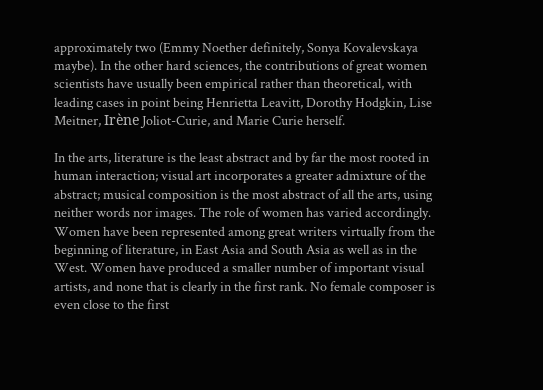approximately two (Emmy Noether definitely, Sonya Kovalevskaya maybe). In the other hard sciences, the contributions of great women scientists have usually been empirical rather than theoretical, with leading cases in point being Henrietta Leavitt, Dorothy Hodgkin, Lise Meitner, Irène Joliot-Curie, and Marie Curie herself.

In the arts, literature is the least abstract and by far the most rooted in human interaction; visual art incorporates a greater admixture of the abstract; musical composition is the most abstract of all the arts, using neither words nor images. The role of women has varied accordingly. Women have been represented among great writers virtually from the beginning of literature, in East Asia and South Asia as well as in the West. Women have produced a smaller number of important visual artists, and none that is clearly in the first rank. No female composer is even close to the first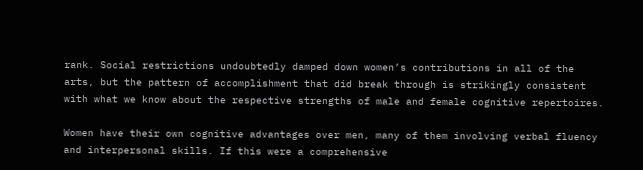rank. Social restrictions undoubtedly damped down women’s contributions in all of the arts, but the pattern of accomplishment that did break through is strikingly consistent with what we know about the respective strengths of male and female cognitive repertoires.

Women have their own cognitive advantages over men, many of them involving verbal fluency and interpersonal skills. If this were a comprehensive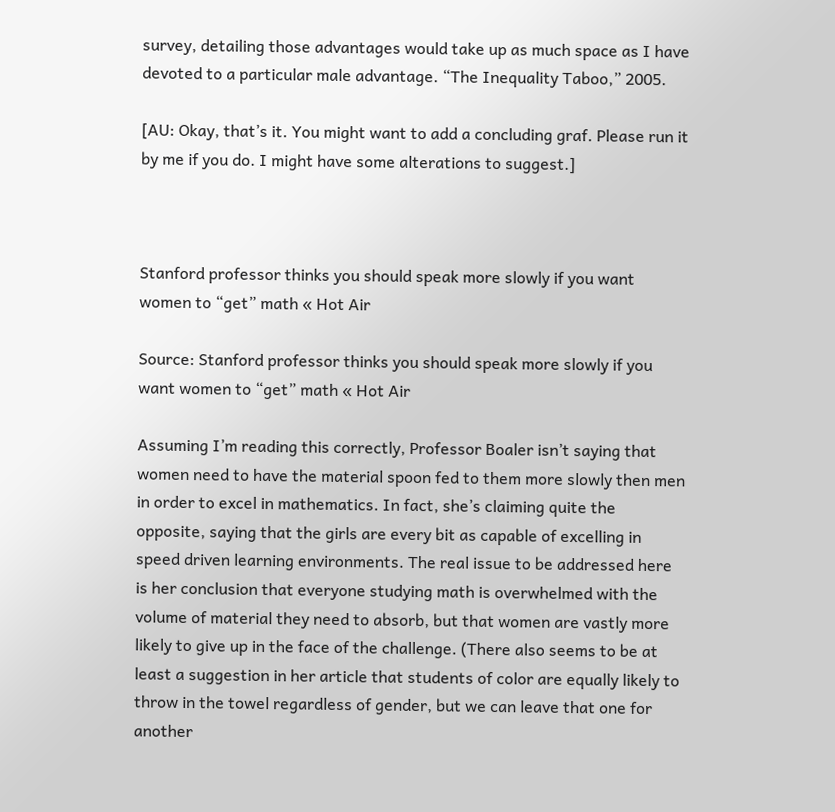survey, detailing those advantages would take up as much space as I have devoted to a particular male advantage. “The Inequality Taboo,” 2005.

[AU: Okay, that’s it. You might want to add a concluding graf. Please run it by me if you do. I might have some alterations to suggest.]



Stanford professor thinks you should speak more slowly if you want women to “get” math « Hot Air

Source: Stanford professor thinks you should speak more slowly if you want women to “get” math « Hot Air

Assuming I’m reading this correctly, Professor Boaler isn’t saying that women need to have the material spoon fed to them more slowly then men in order to excel in mathematics. In fact, she’s claiming quite the opposite, saying that the girls are every bit as capable of excelling in speed driven learning environments. The real issue to be addressed here is her conclusion that everyone studying math is overwhelmed with the volume of material they need to absorb, but that women are vastly more likely to give up in the face of the challenge. (There also seems to be at least a suggestion in her article that students of color are equally likely to throw in the towel regardless of gender, but we can leave that one for another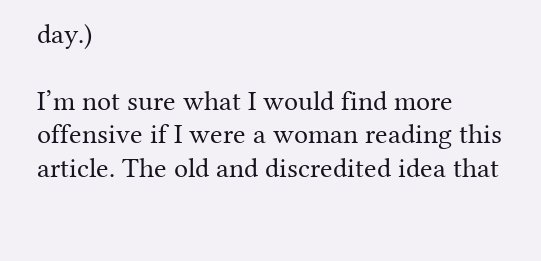day.)

I’m not sure what I would find more offensive if I were a woman reading this article. The old and discredited idea that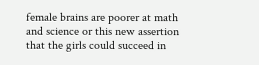female brains are poorer at math and science or this new assertion that the girls could succeed in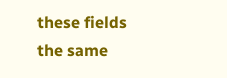these fields the same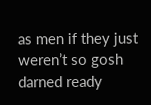as men if they just weren’t so gosh darned ready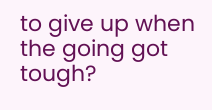to give up when the going got tough?